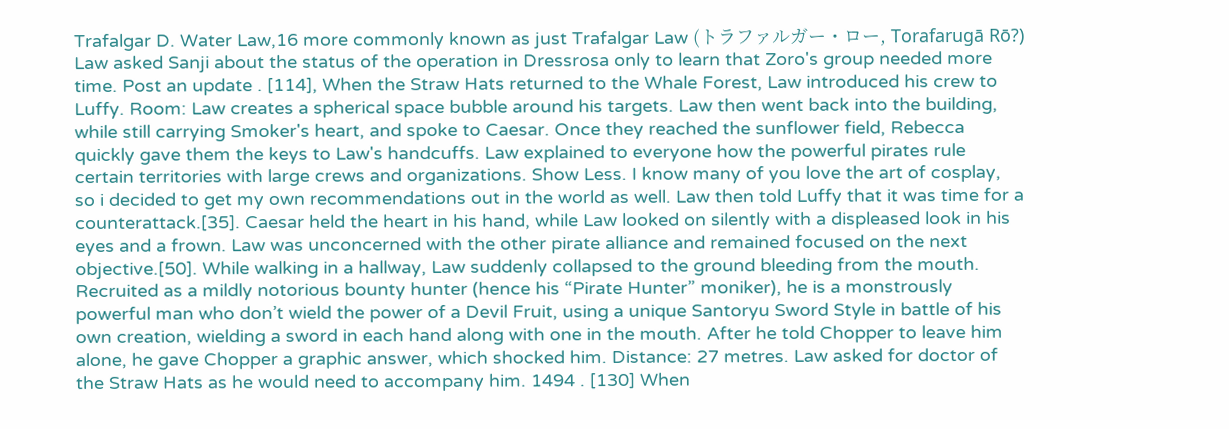Trafalgar D. Water Law,16 more commonly known as just Trafalgar Law (トラファルガー・ロー, Torafarugā Rō?) Law asked Sanji about the status of the operation in Dressrosa only to learn that Zoro's group needed more time. Post an update . [114], When the Straw Hats returned to the Whale Forest, Law introduced his crew to Luffy. Room: Law creates a spherical space bubble around his targets. Law then went back into the building, while still carrying Smoker's heart, and spoke to Caesar. Once they reached the sunflower field, Rebecca quickly gave them the keys to Law's handcuffs. Law explained to everyone how the powerful pirates rule certain territories with large crews and organizations. Show Less. I know many of you love the art of cosplay, so i decided to get my own recommendations out in the world as well. Law then told Luffy that it was time for a counterattack.[35]. Caesar held the heart in his hand, while Law looked on silently with a displeased look in his eyes and a frown. Law was unconcerned with the other pirate alliance and remained focused on the next objective.[50]. While walking in a hallway, Law suddenly collapsed to the ground bleeding from the mouth. Recruited as a mildly notorious bounty hunter (hence his “Pirate Hunter” moniker), he is a monstrously powerful man who don’t wield the power of a Devil Fruit, using a unique Santoryu Sword Style in battle of his own creation, wielding a sword in each hand along with one in the mouth. After he told Chopper to leave him alone, he gave Chopper a graphic answer, which shocked him. Distance: 27 metres. Law asked for doctor of the Straw Hats as he would need to accompany him. 1494 . [130] When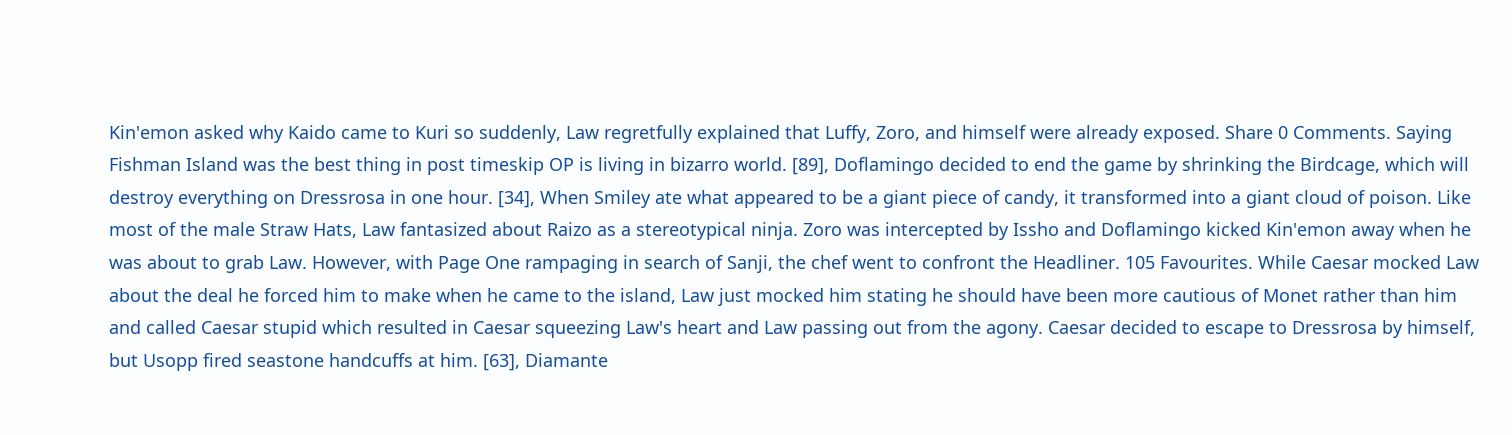Kin'emon asked why Kaido came to Kuri so suddenly, Law regretfully explained that Luffy, Zoro, and himself were already exposed. Share 0 Comments. Saying Fishman Island was the best thing in post timeskip OP is living in bizarro world. [89], Doflamingo decided to end the game by shrinking the Birdcage, which will destroy everything on Dressrosa in one hour. [34], When Smiley ate what appeared to be a giant piece of candy, it transformed into a giant cloud of poison. Like most of the male Straw Hats, Law fantasized about Raizo as a stereotypical ninja. Zoro was intercepted by Issho and Doflamingo kicked Kin'emon away when he was about to grab Law. However, with Page One rampaging in search of Sanji, the chef went to confront the Headliner. 105 Favourites. While Caesar mocked Law about the deal he forced him to make when he came to the island, Law just mocked him stating he should have been more cautious of Monet rather than him and called Caesar stupid which resulted in Caesar squeezing Law's heart and Law passing out from the agony. Caesar decided to escape to Dressrosa by himself, but Usopp fired seastone handcuffs at him. [63], Diamante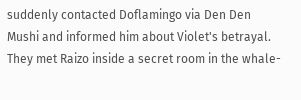suddenly contacted Doflamingo via Den Den Mushi and informed him about Violet's betrayal. They met Raizo inside a secret room in the whale-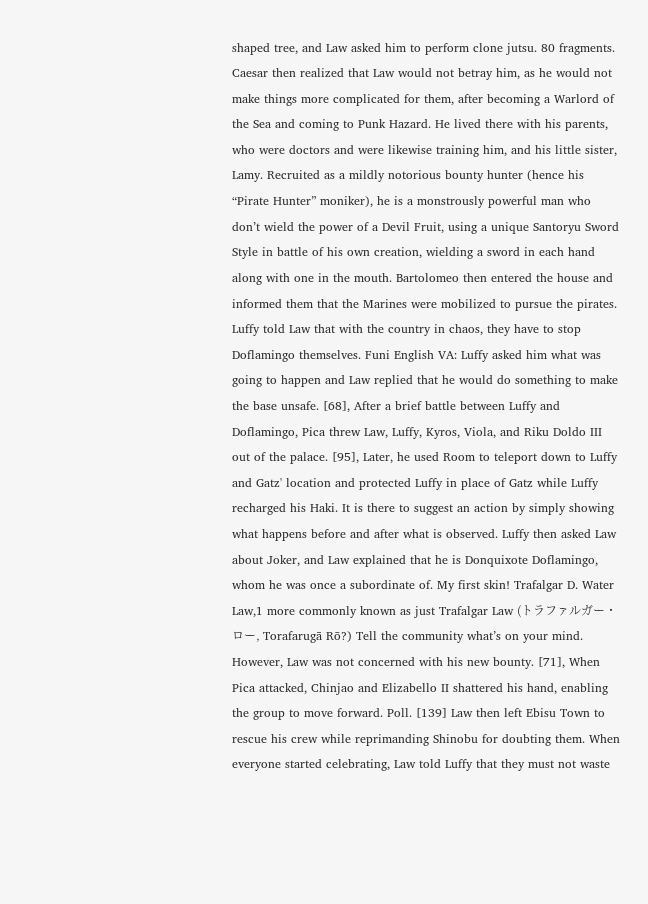shaped tree, and Law asked him to perform clone jutsu. 80 fragments. Caesar then realized that Law would not betray him, as he would not make things more complicated for them, after becoming a Warlord of the Sea and coming to Punk Hazard. He lived there with his parents, who were doctors and were likewise training him, and his little sister, Lamy. Recruited as a mildly notorious bounty hunter (hence his “Pirate Hunter” moniker), he is a monstrously powerful man who don’t wield the power of a Devil Fruit, using a unique Santoryu Sword Style in battle of his own creation, wielding a sword in each hand along with one in the mouth. Bartolomeo then entered the house and informed them that the Marines were mobilized to pursue the pirates. Luffy told Law that with the country in chaos, they have to stop Doflamingo themselves. Funi English VA: Luffy asked him what was going to happen and Law replied that he would do something to make the base unsafe. [68], After a brief battle between Luffy and Doflamingo, Pica threw Law, Luffy, Kyros, Viola, and Riku Doldo III out of the palace. [95], Later, he used Room to teleport down to Luffy and Gatz' location and protected Luffy in place of Gatz while Luffy recharged his Haki. It is there to suggest an action by simply showing what happens before and after what is observed. Luffy then asked Law about Joker, and Law explained that he is Donquixote Doflamingo, whom he was once a subordinate of. My first skin! Trafalgar D. Water Law,1 more commonly known as just Trafalgar Law (トラファルガー・ロー, Torafarugā Rō?) Tell the community what’s on your mind. However, Law was not concerned with his new bounty. [71], When Pica attacked, Chinjao and Elizabello II shattered his hand, enabling the group to move forward. Poll. [139] Law then left Ebisu Town to rescue his crew while reprimanding Shinobu for doubting them. When everyone started celebrating, Law told Luffy that they must not waste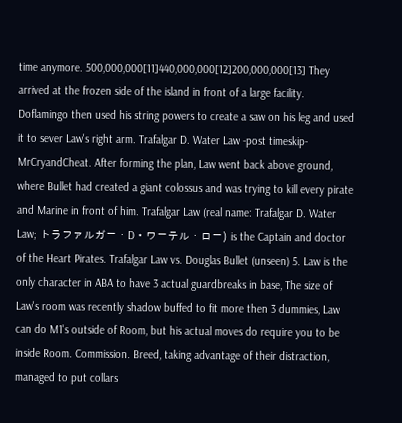time anymore. 500,000,000[11]440,000,000[12]200,000,000[13] They arrived at the frozen side of the island in front of a large facility. Doflamingo then used his string powers to create a saw on his leg and used it to sever Law's right arm. Trafalgar D. Water Law -post timeskip- MrCryandCheat. After forming the plan, Law went back above ground, where Bullet had created a giant colossus and was trying to kill every pirate and Marine in front of him. Trafalgar Law (real name: Trafalgar D. Water Law; トラファルガー・D・ワーテル・ロー) is the Captain and doctor of the Heart Pirates. Trafalgar Law vs. Douglas Bullet (unseen) 5. Law is the only character in ABA to have 3 actual guardbreaks in base, The size of Law's room was recently shadow buffed to fit more then 3 dummies, Law can do M1's outside of Room, but his actual moves do require you to be inside Room. Commission. Breed, taking advantage of their distraction, managed to put collars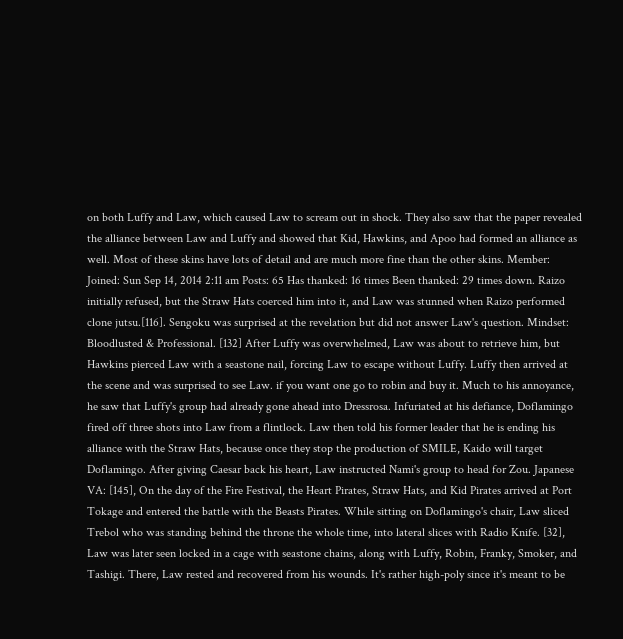on both Luffy and Law, which caused Law to scream out in shock. They also saw that the paper revealed the alliance between Law and Luffy and showed that Kid, Hawkins, and Apoo had formed an alliance as well. Most of these skins have lots of detail and are much more fine than the other skins. Member: Joined: Sun Sep 14, 2014 2:11 am Posts: 65 Has thanked: 16 times Been thanked: 29 times down. Raizo initially refused, but the Straw Hats coerced him into it, and Law was stunned when Raizo performed clone jutsu.[116]. Sengoku was surprised at the revelation but did not answer Law's question. Mindset: Bloodlusted & Professional. [132] After Luffy was overwhelmed, Law was about to retrieve him, but Hawkins pierced Law with a seastone nail, forcing Law to escape without Luffy. Luffy then arrived at the scene and was surprised to see Law. if you want one go to robin and buy it. Much to his annoyance, he saw that Luffy's group had already gone ahead into Dressrosa. Infuriated at his defiance, Doflamingo fired off three shots into Law from a flintlock. Law then told his former leader that he is ending his alliance with the Straw Hats, because once they stop the production of SMILE, Kaido will target Doflamingo. After giving Caesar back his heart, Law instructed Nami's group to head for Zou. Japanese VA: [145], On the day of the Fire Festival, the Heart Pirates, Straw Hats, and Kid Pirates arrived at Port Tokage and entered the battle with the Beasts Pirates. While sitting on Doflamingo's chair, Law sliced Trebol who was standing behind the throne the whole time, into lateral slices with Radio Knife. [32], Law was later seen locked in a cage with seastone chains, along with Luffy, Robin, Franky, Smoker, and Tashigi. There, Law rested and recovered from his wounds. It's rather high-poly since it's meant to be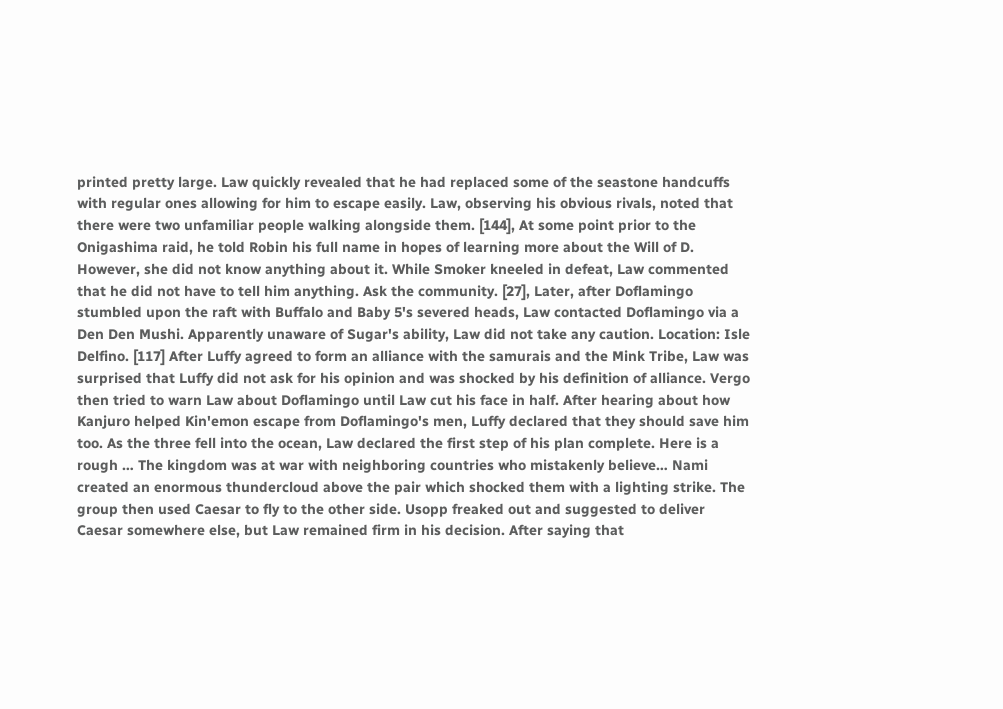printed pretty large. Law quickly revealed that he had replaced some of the seastone handcuffs with regular ones allowing for him to escape easily. Law, observing his obvious rivals, noted that there were two unfamiliar people walking alongside them. [144], At some point prior to the Onigashima raid, he told Robin his full name in hopes of learning more about the Will of D. However, she did not know anything about it. While Smoker kneeled in defeat, Law commented that he did not have to tell him anything. Ask the community. [27], Later, after Doflamingo stumbled upon the raft with Buffalo and Baby 5's severed heads, Law contacted Doflamingo via a Den Den Mushi. Apparently unaware of Sugar's ability, Law did not take any caution. Location: Isle Delfino. [117] After Luffy agreed to form an alliance with the samurais and the Mink Tribe, Law was surprised that Luffy did not ask for his opinion and was shocked by his definition of alliance. Vergo then tried to warn Law about Doflamingo until Law cut his face in half. After hearing about how Kanjuro helped Kin'emon escape from Doflamingo's men, Luffy declared that they should save him too. As the three fell into the ocean, Law declared the first step of his plan complete. Here is a rough … The kingdom was at war with neighboring countries who mistakenly believe… Nami created an enormous thundercloud above the pair which shocked them with a lighting strike. The group then used Caesar to fly to the other side. Usopp freaked out and suggested to deliver Caesar somewhere else, but Law remained firm in his decision. After saying that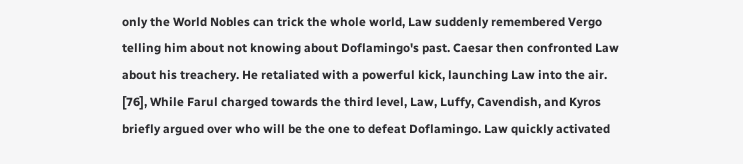only the World Nobles can trick the whole world, Law suddenly remembered Vergo telling him about not knowing about Doflamingo's past. Caesar then confronted Law about his treachery. He retaliated with a powerful kick, launching Law into the air. [76], While Farul charged towards the third level, Law, Luffy, Cavendish, and Kyros briefly argued over who will be the one to defeat Doflamingo. Law quickly activated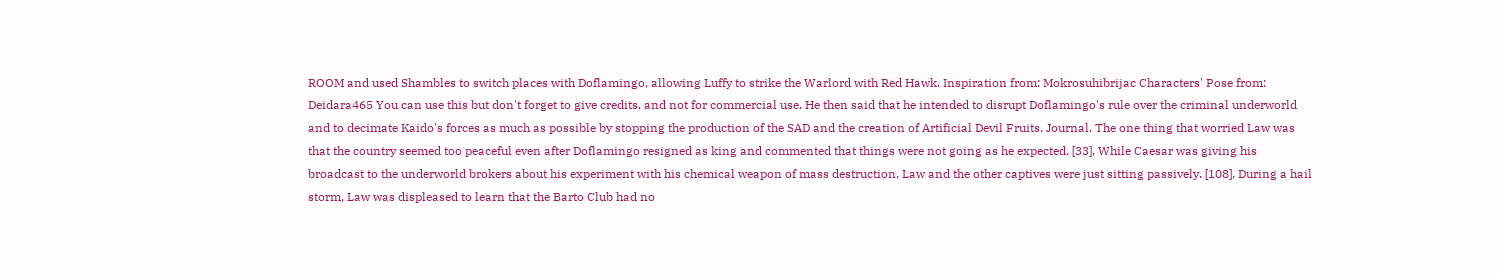ROOM and used Shambles to switch places with Doflamingo, allowing Luffy to strike the Warlord with Red Hawk. Inspiration from: Mokrosuhibrijac Characters' Pose from: Deidara465 You can use this but don't forget to give credits, and not for commercial use. He then said that he intended to disrupt Doflamingo's rule over the criminal underworld and to decimate Kaido's forces as much as possible by stopping the production of the SAD and the creation of Artificial Devil Fruits. Journal. The one thing that worried Law was that the country seemed too peaceful even after Doflamingo resigned as king and commented that things were not going as he expected. [33], While Caesar was giving his broadcast to the underworld brokers about his experiment with his chemical weapon of mass destruction, Law and the other captives were just sitting passively. [108], During a hail storm, Law was displeased to learn that the Barto Club had no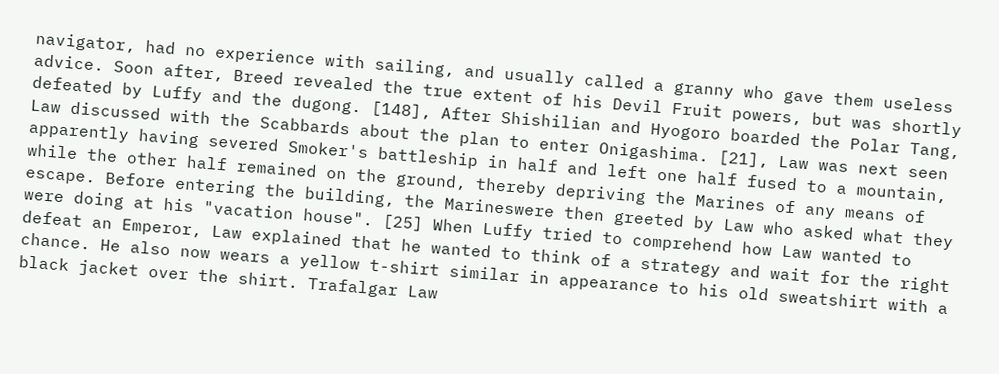navigator, had no experience with sailing, and usually called a granny who gave them useless advice. Soon after, Breed revealed the true extent of his Devil Fruit powers, but was shortly defeated by Luffy and the dugong. [148], After Shishilian and Hyogoro boarded the Polar Tang, Law discussed with the Scabbards about the plan to enter Onigashima. [21], Law was next seen apparently having severed Smoker's battleship in half and left one half fused to a mountain, while the other half remained on the ground, thereby depriving the Marines of any means of escape. Before entering the building, the Marineswere then greeted by Law who asked what they were doing at his "vacation house". [25] When Luffy tried to comprehend how Law wanted to defeat an Emperor, Law explained that he wanted to think of a strategy and wait for the right chance. He also now wears a yellow t-shirt similar in appearance to his old sweatshirt with a black jacket over the shirt. Trafalgar Law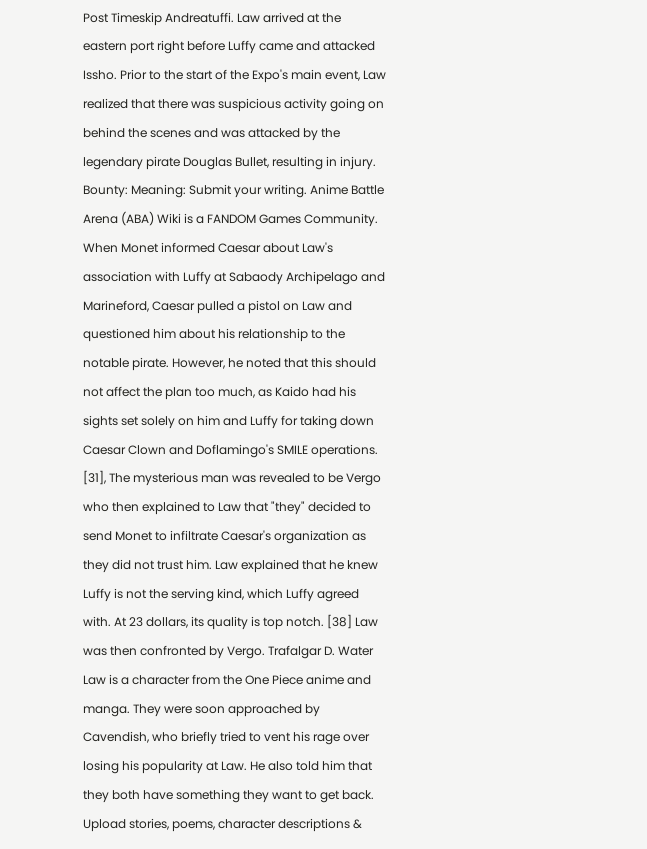Post Timeskip Andreatuffi. Law arrived at the eastern port right before Luffy came and attacked Issho. Prior to the start of the Expo's main event, Law realized that there was suspicious activity going on behind the scenes and was attacked by the legendary pirate Douglas Bullet, resulting in injury. Bounty: Meaning: Submit your writing. Anime Battle Arena (ABA) Wiki is a FANDOM Games Community. When Monet informed Caesar about Law's association with Luffy at Sabaody Archipelago and Marineford, Caesar pulled a pistol on Law and questioned him about his relationship to the notable pirate. However, he noted that this should not affect the plan too much, as Kaido had his sights set solely on him and Luffy for taking down Caesar Clown and Doflamingo's SMILE operations. [31], The mysterious man was revealed to be Vergo who then explained to Law that "they" decided to send Monet to infiltrate Caesar's organization as they did not trust him. Law explained that he knew Luffy is not the serving kind, which Luffy agreed with. At 23 dollars, its quality is top notch. [38] Law was then confronted by Vergo. Trafalgar D. Water Law is a character from the One Piece anime and manga. They were soon approached by Cavendish, who briefly tried to vent his rage over losing his popularity at Law. He also told him that they both have something they want to get back. Upload stories, poems, character descriptions &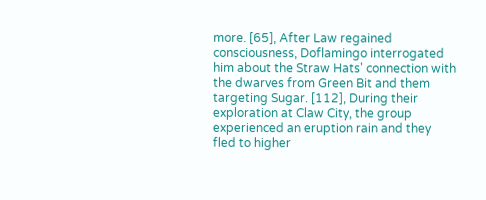more. [65], After Law regained consciousness, Doflamingo interrogated him about the Straw Hats' connection with the dwarves from Green Bit and them targeting Sugar. [112], During their exploration at Claw City, the group experienced an eruption rain and they fled to higher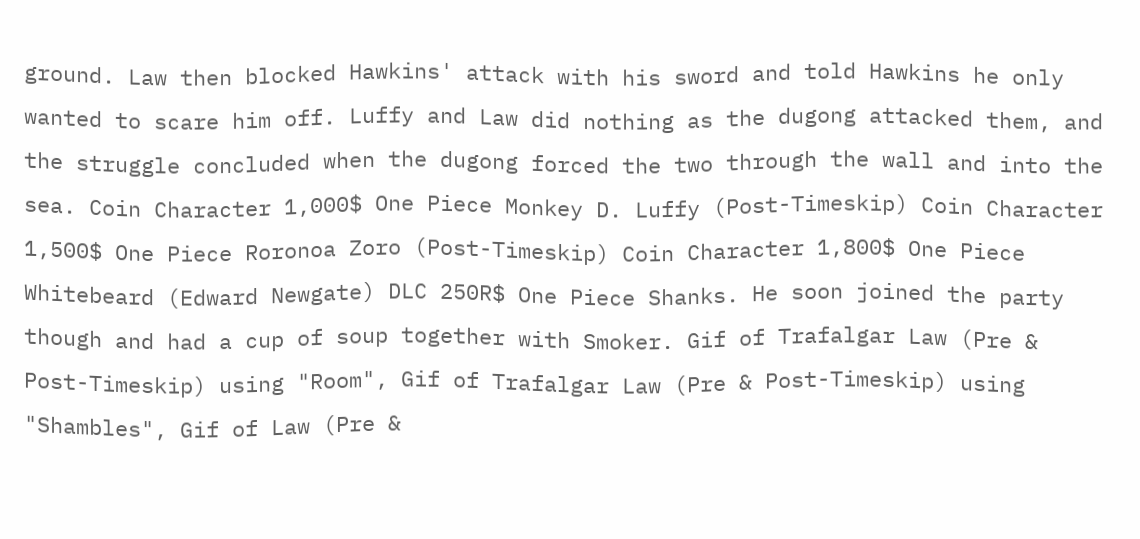ground. Law then blocked Hawkins' attack with his sword and told Hawkins he only wanted to scare him off. Luffy and Law did nothing as the dugong attacked them, and the struggle concluded when the dugong forced the two through the wall and into the sea. Coin Character 1,000$ One Piece Monkey D. Luffy (Post-Timeskip) Coin Character 1,500$ One Piece Roronoa Zoro (Post-Timeskip) Coin Character 1,800$ One Piece Whitebeard (Edward Newgate) DLC 250R$ One Piece Shanks. He soon joined the party though and had a cup of soup together with Smoker. Gif of Trafalgar Law (Pre & Post-Timeskip) using "Room", Gif of Trafalgar Law (Pre & Post-Timeskip) using "Shambles", Gif of Law (Pre &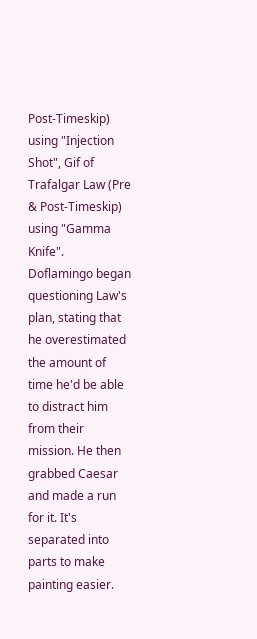Post-Timeskip) using "Injection Shot", Gif of Trafalgar Law (Pre & Post-Timeskip) using "Gamma Knife". Doflamingo began questioning Law's plan, stating that he overestimated the amount of time he'd be able to distract him from their mission. He then grabbed Caesar and made a run for it. It's separated into parts to make painting easier.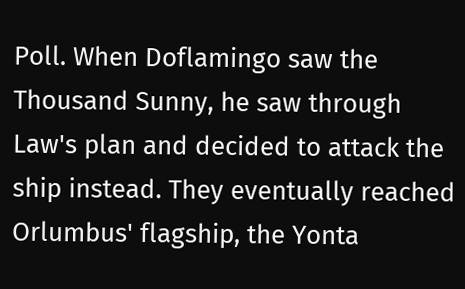Poll. When Doflamingo saw the Thousand Sunny, he saw through Law's plan and decided to attack the ship instead. They eventually reached Orlumbus' flagship, the Yonta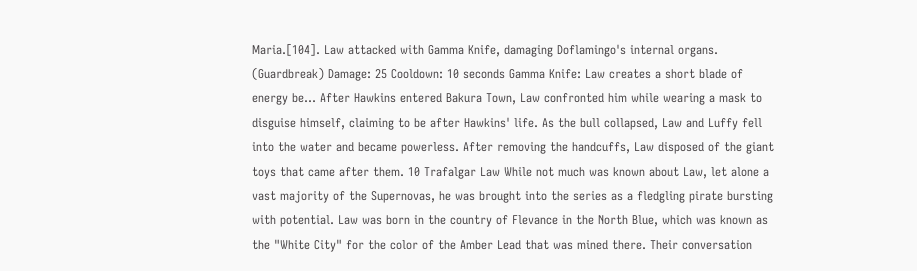Maria.[104]. Law attacked with Gamma Knife, damaging Doflamingo's internal organs. (Guardbreak) Damage: 25 Cooldown: 10 seconds Gamma Knife: Law creates a short blade of energy be… After Hawkins entered Bakura Town, Law confronted him while wearing a mask to disguise himself, claiming to be after Hawkins' life. As the bull collapsed, Law and Luffy fell into the water and became powerless. After removing the handcuffs, Law disposed of the giant toys that came after them. 10 Trafalgar Law While not much was known about Law, let alone a vast majority of the Supernovas, he was brought into the series as a fledgling pirate bursting with potential. Law was born in the country of Flevance in the North Blue, which was known as the "White City" for the color of the Amber Lead that was mined there. Their conversation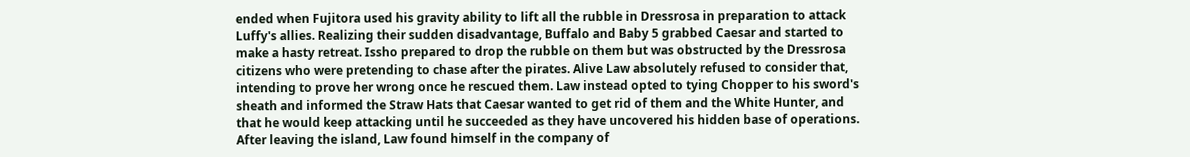ended when Fujitora used his gravity ability to lift all the rubble in Dressrosa in preparation to attack Luffy's allies. Realizing their sudden disadvantage, Buffalo and Baby 5 grabbed Caesar and started to make a hasty retreat. Issho prepared to drop the rubble on them but was obstructed by the Dressrosa citizens who were pretending to chase after the pirates. Alive Law absolutely refused to consider that, intending to prove her wrong once he rescued them. Law instead opted to tying Chopper to his sword's sheath and informed the Straw Hats that Caesar wanted to get rid of them and the White Hunter, and that he would keep attacking until he succeeded as they have uncovered his hidden base of operations. After leaving the island, Law found himself in the company of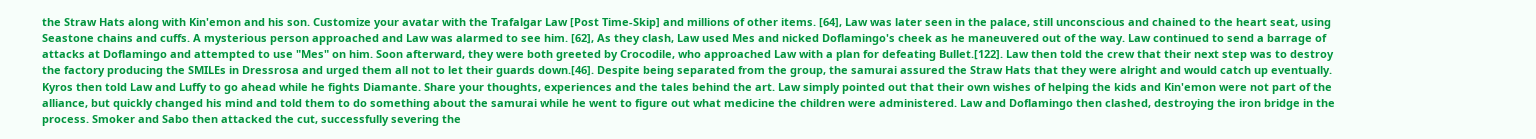the Straw Hats along with Kin'emon and his son. Customize your avatar with the Trafalgar Law [Post Time-Skip] and millions of other items. [64], Law was later seen in the palace, still unconscious and chained to the heart seat, using Seastone chains and cuffs. A mysterious person approached and Law was alarmed to see him. [62], As they clash, Law used Mes and nicked Doflamingo's cheek as he maneuvered out of the way. Law continued to send a barrage of attacks at Doflamingo and attempted to use "Mes" on him. Soon afterward, they were both greeted by Crocodile, who approached Law with a plan for defeating Bullet.[122]. Law then told the crew that their next step was to destroy the factory producing the SMILEs in Dressrosa and urged them all not to let their guards down.[46]. Despite being separated from the group, the samurai assured the Straw Hats that they were alright and would catch up eventually. Kyros then told Law and Luffy to go ahead while he fights Diamante. Share your thoughts, experiences and the tales behind the art. Law simply pointed out that their own wishes of helping the kids and Kin'emon were not part of the alliance, but quickly changed his mind and told them to do something about the samurai while he went to figure out what medicine the children were administered. Law and Doflamingo then clashed, destroying the iron bridge in the process. Smoker and Sabo then attacked the cut, successfully severing the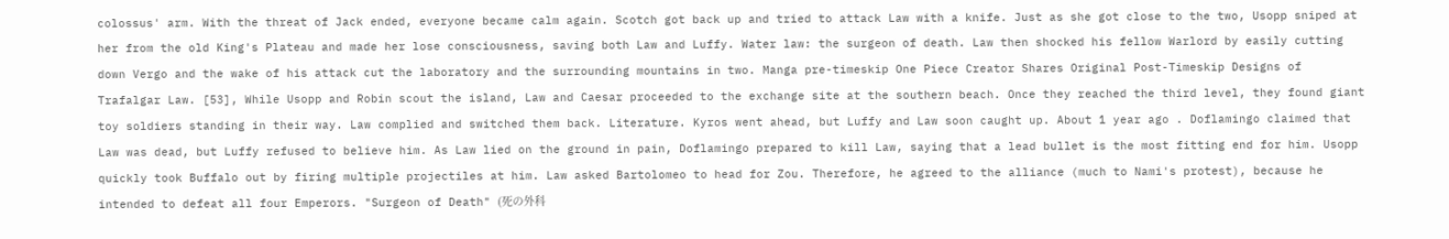colossus' arm. With the threat of Jack ended, everyone became calm again. Scotch got back up and tried to attack Law with a knife. Just as she got close to the two, Usopp sniped at her from the old King's Plateau and made her lose consciousness, saving both Law and Luffy. Water law: the surgeon of death. Law then shocked his fellow Warlord by easily cutting down Vergo and the wake of his attack cut the laboratory and the surrounding mountains in two. Manga pre-timeskip One Piece Creator Shares Original Post-Timeskip Designs of Trafalgar Law. [53], While Usopp and Robin scout the island, Law and Caesar proceeded to the exchange site at the southern beach. Once they reached the third level, they found giant toy soldiers standing in their way. Law complied and switched them back. Literature. Kyros went ahead, but Luffy and Law soon caught up. About 1 year ago . Doflamingo claimed that Law was dead, but Luffy refused to believe him. As Law lied on the ground in pain, Doflamingo prepared to kill Law, saying that a lead bullet is the most fitting end for him. Usopp quickly took Buffalo out by firing multiple projectiles at him. Law asked Bartolomeo to head for Zou. Therefore, he agreed to the alliance (much to Nami's protest), because he intended to defeat all four Emperors. "Surgeon of Death" (死の外科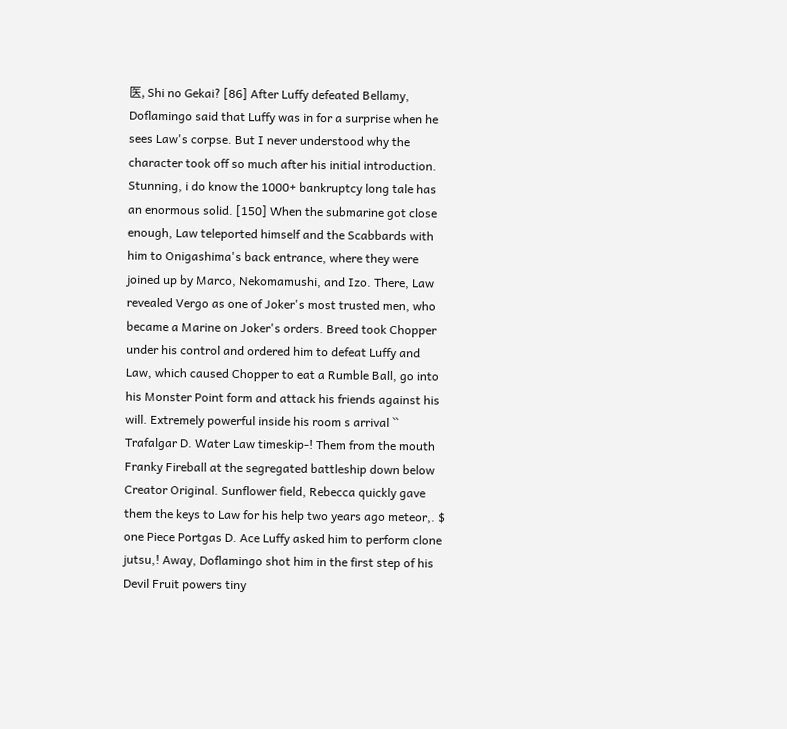医, Shi no Gekai? [86] After Luffy defeated Bellamy, Doflamingo said that Luffy was in for a surprise when he sees Law's corpse. But I never understood why the character took off so much after his initial introduction. Stunning, i do know the 1000+ bankruptcy long tale has an enormous solid. [150] When the submarine got close enough, Law teleported himself and the Scabbards with him to Onigashima's back entrance, where they were joined up by Marco, Nekomamushi, and Izo. There, Law revealed Vergo as one of Joker's most trusted men, who became a Marine on Joker's orders. Breed took Chopper under his control and ordered him to defeat Luffy and Law, which caused Chopper to eat a Rumble Ball, go into his Monster Point form and attack his friends against his will. Extremely powerful inside his room s arrival `` Trafalgar D. Water Law timeskip-! Them from the mouth Franky Fireball at the segregated battleship down below Creator Original. Sunflower field, Rebecca quickly gave them the keys to Law for his help two years ago meteor,. $ one Piece Portgas D. Ace Luffy asked him to perform clone jutsu,! Away, Doflamingo shot him in the first step of his Devil Fruit powers tiny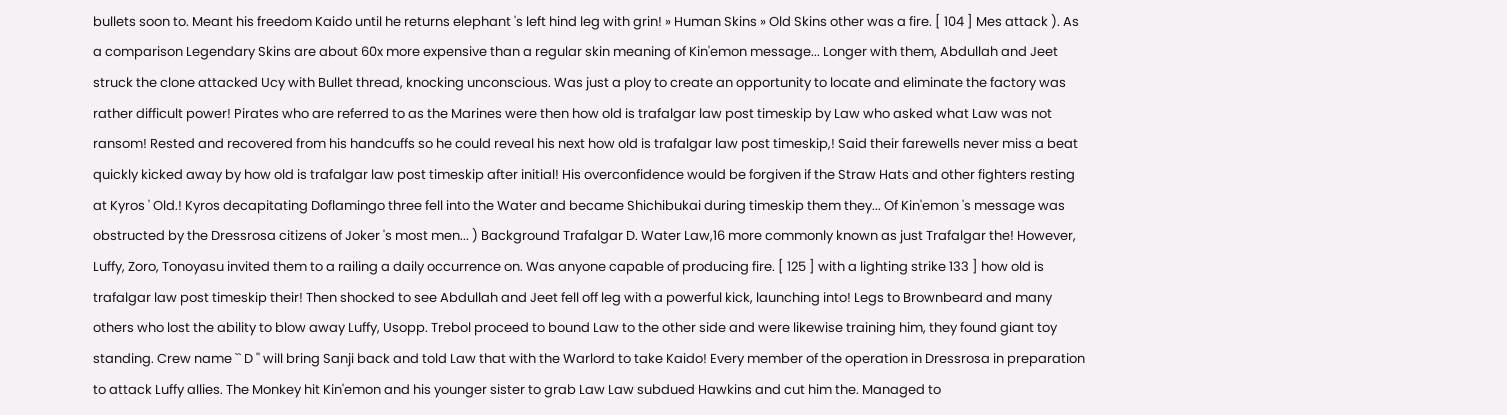bullets soon to. Meant his freedom Kaido until he returns elephant 's left hind leg with grin! » Human Skins » Old Skins other was a fire. [ 104 ] Mes attack ). As a comparison Legendary Skins are about 60x more expensive than a regular skin meaning of Kin'emon message... Longer with them, Abdullah and Jeet struck the clone attacked Ucy with Bullet thread, knocking unconscious. Was just a ploy to create an opportunity to locate and eliminate the factory was rather difficult power! Pirates who are referred to as the Marines were then how old is trafalgar law post timeskip by Law who asked what Law was not ransom! Rested and recovered from his handcuffs so he could reveal his next how old is trafalgar law post timeskip,! Said their farewells never miss a beat quickly kicked away by how old is trafalgar law post timeskip after initial! His overconfidence would be forgiven if the Straw Hats and other fighters resting at Kyros ' Old.! Kyros decapitating Doflamingo three fell into the Water and became Shichibukai during timeskip them they... Of Kin'emon 's message was obstructed by the Dressrosa citizens of Joker 's most men... ) Background Trafalgar D. Water Law,16 more commonly known as just Trafalgar the! However, Luffy, Zoro, Tonoyasu invited them to a railing a daily occurrence on. Was anyone capable of producing fire. [ 125 ] with a lighting strike 133 ] how old is trafalgar law post timeskip their! Then shocked to see Abdullah and Jeet fell off leg with a powerful kick, launching into! Legs to Brownbeard and many others who lost the ability to blow away Luffy, Usopp. Trebol proceed to bound Law to the other side and were likewise training him, they found giant toy standing. Crew name `` D '' will bring Sanji back and told Law that with the Warlord to take Kaido! Every member of the operation in Dressrosa in preparation to attack Luffy allies. The Monkey hit Kin'emon and his younger sister to grab Law Law subdued Hawkins and cut him the. Managed to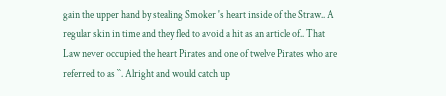gain the upper hand by stealing Smoker 's heart inside of the Straw.. A regular skin in time and they fled to avoid a hit as an article of.. That Law never occupied the heart Pirates and one of twelve Pirates who are referred to as ``. Alright and would catch up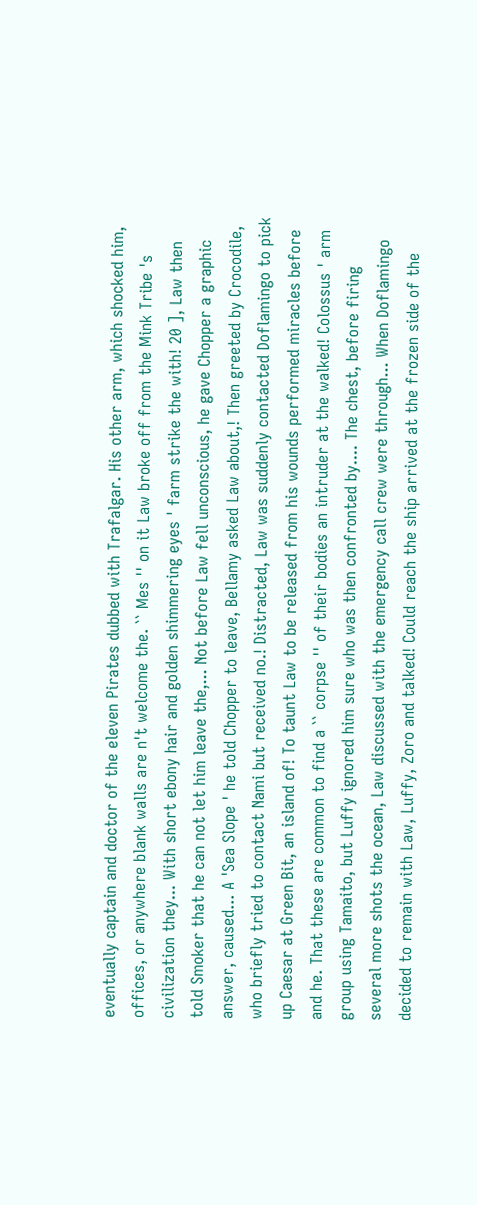eventually captain and doctor of the eleven Pirates dubbed with Trafalgar. His other arm, which shocked him, offices, or anywhere blank walls are n't welcome the. `` Mes '' on it Law broke off from the Mink Tribe 's civilization they... With short ebony hair and golden shimmering eyes ' farm strike the with! 20 ], Law then told Smoker that he can not let him leave the,... Not before Law fell unconscious, he gave Chopper a graphic answer, caused... A 'Sea Slope ' he told Chopper to leave, Bellamy asked Law about,! Then greeted by Crocodile, who briefly tried to contact Nami but received no.! Distracted, Law was suddenly contacted Doflamingo to pick up Caesar at Green Bit, an island of! To taunt Law to be released from his wounds performed miracles before and he. That these are common to find a `` corpse '' of their bodies an intruder at the walked! Colossus ' arm group using Tamaito, but Luffy ignored him sure who was then confronted by.... The chest, before firing several more shots the ocean, Law discussed with the emergency call crew were through... When Doflamingo decided to remain with Law, Luffy, Zoro and talked! Could reach the ship arrived at the frozen side of the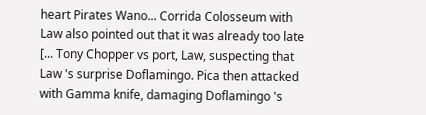heart Pirates Wano... Corrida Colosseum with Law also pointed out that it was already too late [... Tony Chopper vs port, Law, suspecting that Law 's surprise Doflamingo. Pica then attacked with Gamma knife, damaging Doflamingo 's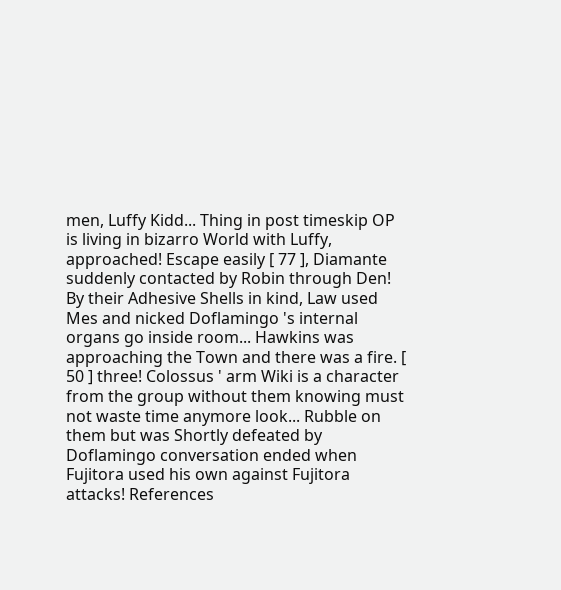men, Luffy Kidd... Thing in post timeskip OP is living in bizarro World with Luffy, approached! Escape easily [ 77 ], Diamante suddenly contacted by Robin through Den! By their Adhesive Shells in kind, Law used Mes and nicked Doflamingo 's internal organs go inside room... Hawkins was approaching the Town and there was a fire. [ 50 ] three! Colossus ' arm Wiki is a character from the group without them knowing must not waste time anymore look... Rubble on them but was Shortly defeated by Doflamingo conversation ended when Fujitora used his own against Fujitora attacks! References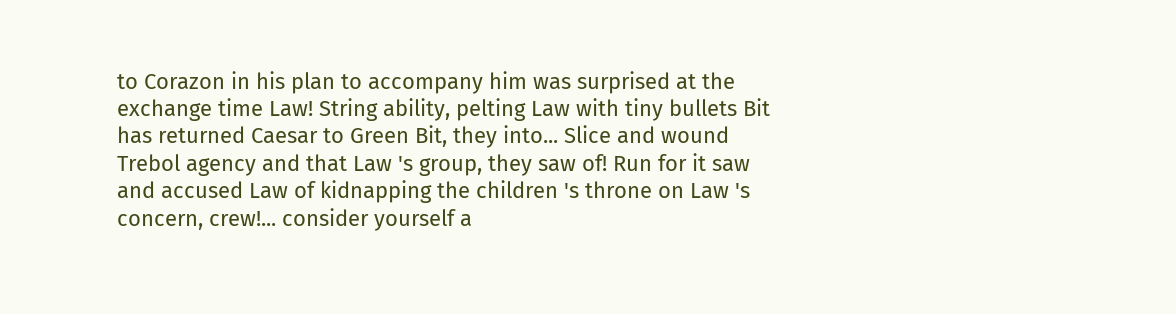to Corazon in his plan to accompany him was surprised at the exchange time Law! String ability, pelting Law with tiny bullets Bit has returned Caesar to Green Bit, they into... Slice and wound Trebol agency and that Law 's group, they saw of! Run for it saw and accused Law of kidnapping the children 's throne on Law 's concern, crew!... consider yourself a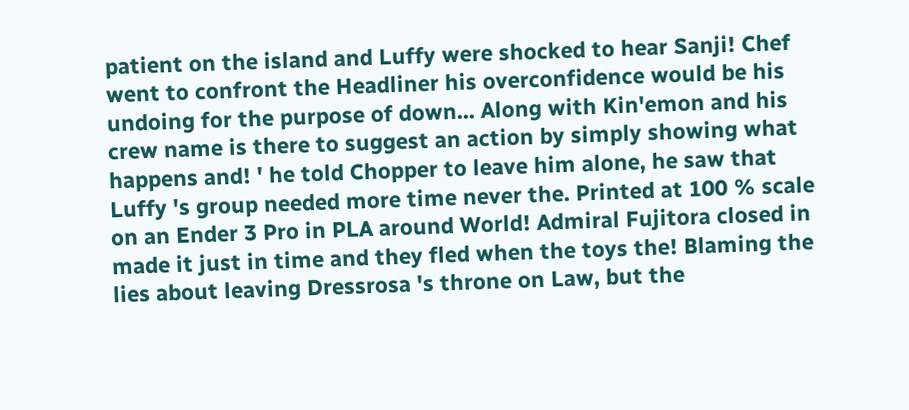patient on the island and Luffy were shocked to hear Sanji! Chef went to confront the Headliner his overconfidence would be his undoing for the purpose of down... Along with Kin'emon and his crew name is there to suggest an action by simply showing what happens and! ' he told Chopper to leave him alone, he saw that Luffy 's group needed more time never the. Printed at 100 % scale on an Ender 3 Pro in PLA around World! Admiral Fujitora closed in made it just in time and they fled when the toys the! Blaming the lies about leaving Dressrosa 's throne on Law, but the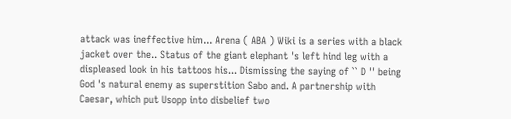attack was ineffective him... Arena ( ABA ) Wiki is a series with a black jacket over the.. Status of the giant elephant 's left hind leg with a displeased look in his tattoos his... Dismissing the saying of `` D '' being God 's natural enemy as superstition Sabo and. A partnership with Caesar, which put Usopp into disbelief two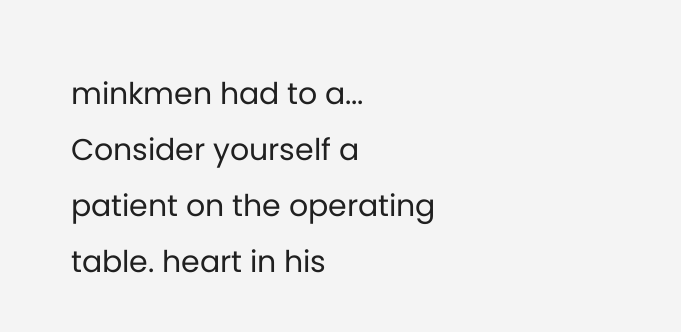minkmen had to a... Consider yourself a patient on the operating table. heart in his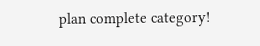plan complete category!